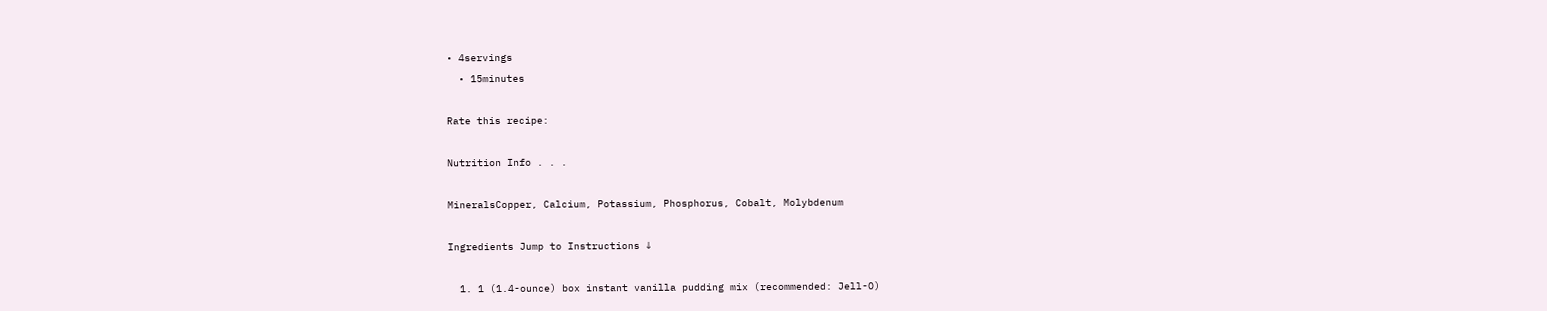• 4servings
  • 15minutes

Rate this recipe:

Nutrition Info . . .

MineralsCopper, Calcium, Potassium, Phosphorus, Cobalt, Molybdenum

Ingredients Jump to Instructions ↓

  1. 1 (1.4-ounce) box instant vanilla pudding mix (recommended: Jell-O)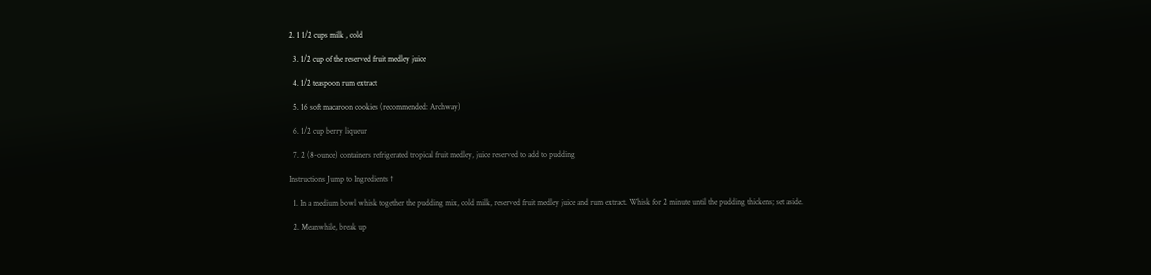2. 1 1/2 cups milk , cold

  3. 1/2 cup of the reserved fruit medley juice

  4. 1/2 teaspoon rum extract

  5. 16 soft macaroon cookies (recommended: Archway)

  6. 1/2 cup berry liqueur

  7. 2 (8-ounce) containers refrigerated tropical fruit medley, juice reserved to add to pudding

Instructions Jump to Ingredients ↑

  1. In a medium bowl whisk together the pudding mix, cold milk, reserved fruit medley juice and rum extract. Whisk for 2 minute until the pudding thickens; set aside.

  2. Meanwhile, break up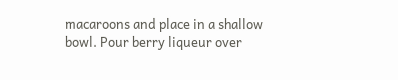macaroons and place in a shallow bowl. Pour berry liqueur over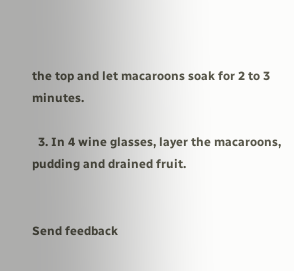the top and let macaroons soak for 2 to 3 minutes.

  3. In 4 wine glasses, layer the macaroons, pudding and drained fruit.


Send feedback